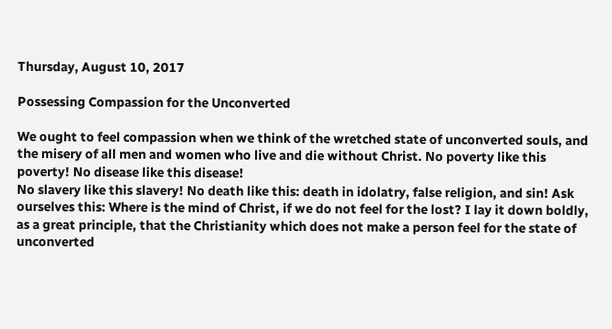Thursday, August 10, 2017

Possessing Compassion for the Unconverted

We ought to feel compassion when we think of the wretched state of unconverted souls, and the misery of all men and women who live and die without Christ. No poverty like this poverty! No disease like this disease!
No slavery like this slavery! No death like this: death in idolatry, false religion, and sin! Ask ourselves this: Where is the mind of Christ, if we do not feel for the lost? I lay it down boldly, as a great principle, that the Christianity which does not make a person feel for the state of unconverted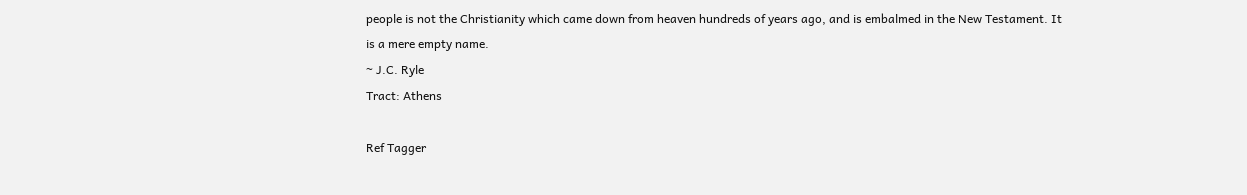people is not the Christianity which came down from heaven hundreds of years ago, and is embalmed in the New Testament. It is a mere empty name.
~ J.C. Ryle
Tract: Athens

Ref Tagger